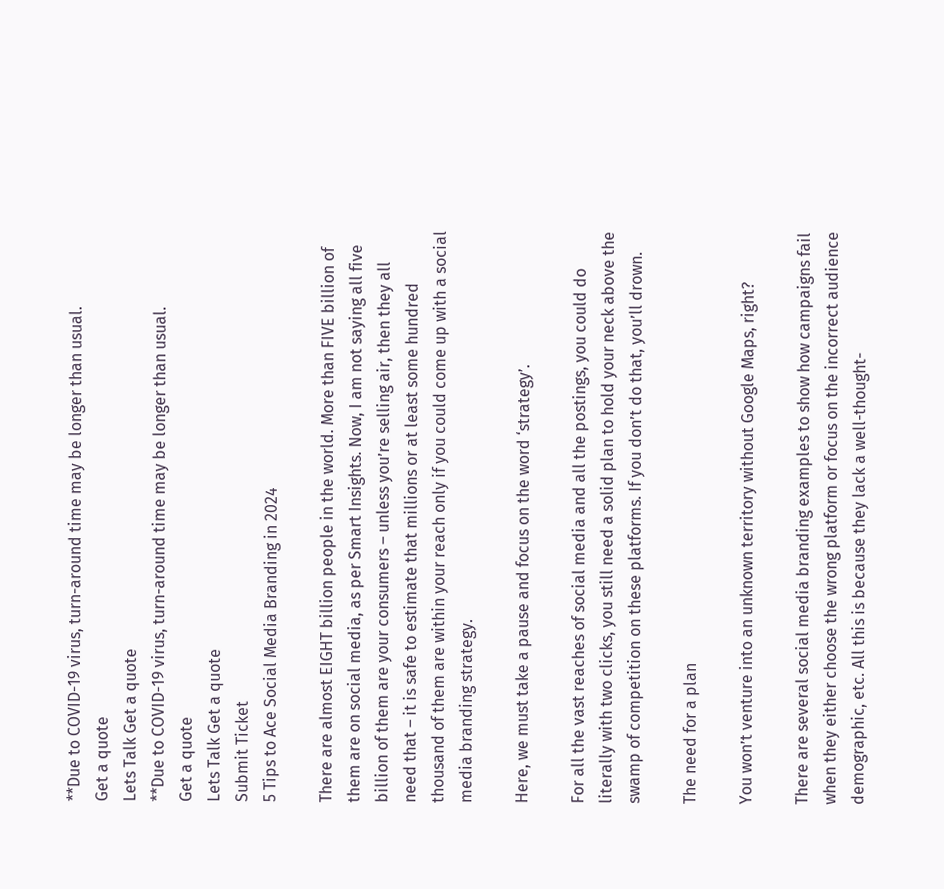**Due to COVID-19 virus, turn-around time may be longer than usual.
Get a quote
Lets Talk Get a quote
**Due to COVID-19 virus, turn-around time may be longer than usual.
Get a quote
Lets Talk Get a quote
Submit Ticket
5 Tips to Ace Social Media Branding in 2024

There are almost EIGHT billion people in the world. More than FIVE billion of them are on social media, as per Smart Insights. Now, I am not saying all five billion of them are your consumers – unless you’re selling air, then they all need that – it is safe to estimate that millions or at least some hundred thousand of them are within your reach only if you could come up with a social media branding strategy.

Here, we must take a pause and focus on the word ‘strategy’.

For all the vast reaches of social media and all the postings, you could do literally with two clicks, you still need a solid plan to hold your neck above the swamp of competition on these platforms. If you don’t do that, you’ll drown.

The need for a plan

You won’t venture into an unknown territory without Google Maps, right?

There are several social media branding examples to show how campaigns fail when they either choose the wrong platform or focus on the incorrect audience demographic, etc. All this is because they lack a well-thought-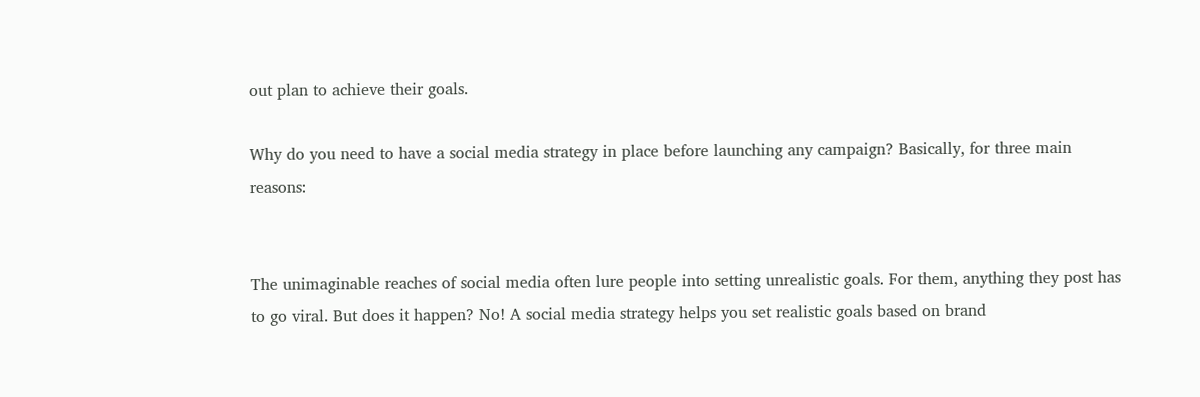out plan to achieve their goals.

Why do you need to have a social media strategy in place before launching any campaign? Basically, for three main reasons:


The unimaginable reaches of social media often lure people into setting unrealistic goals. For them, anything they post has to go viral. But does it happen? No! A social media strategy helps you set realistic goals based on brand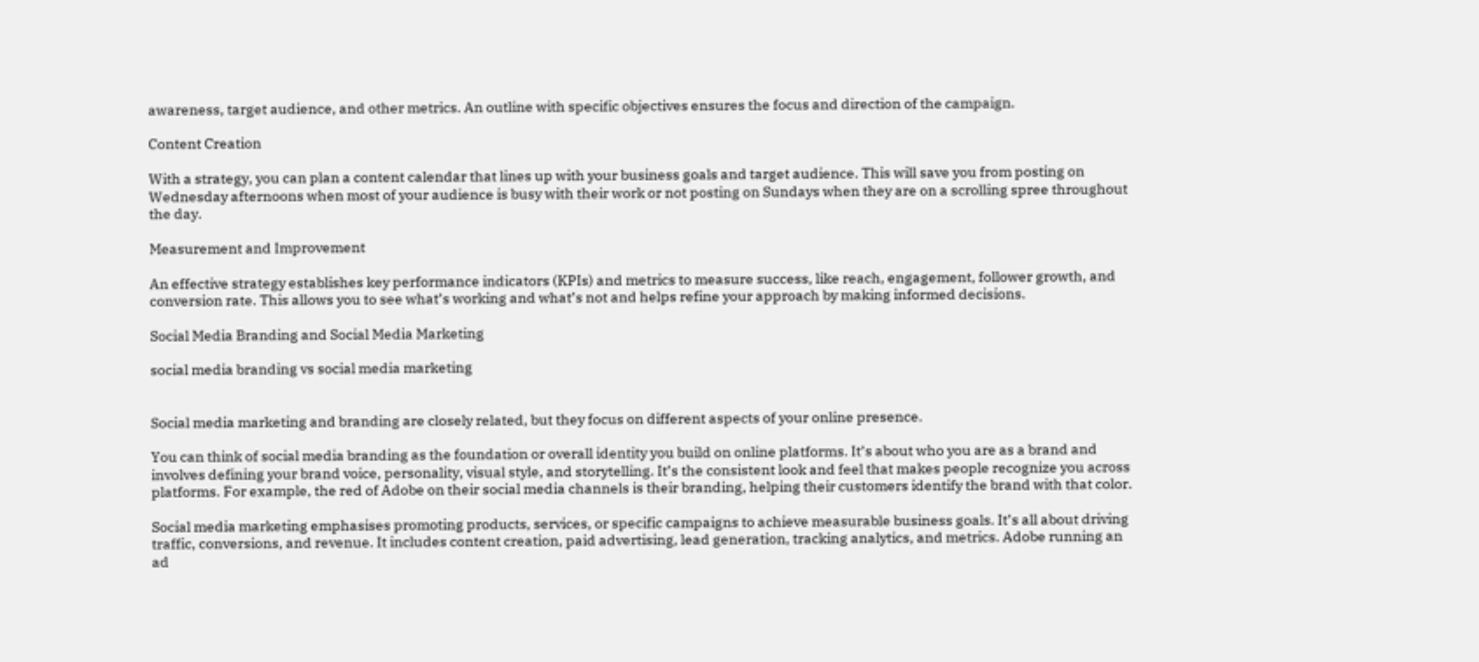awareness, target audience, and other metrics. An outline with specific objectives ensures the focus and direction of the campaign.

Content Creation

With a strategy, you can plan a content calendar that lines up with your business goals and target audience. This will save you from posting on Wednesday afternoons when most of your audience is busy with their work or not posting on Sundays when they are on a scrolling spree throughout the day.

Measurement and Improvement

An effective strategy establishes key performance indicators (KPIs) and metrics to measure success, like reach, engagement, follower growth, and conversion rate. This allows you to see what’s working and what’s not and helps refine your approach by making informed decisions.

Social Media Branding and Social Media Marketing

social media branding vs social media marketing


Social media marketing and branding are closely related, but they focus on different aspects of your online presence.

You can think of social media branding as the foundation or overall identity you build on online platforms. It’s about who you are as a brand and involves defining your brand voice, personality, visual style, and storytelling. It’s the consistent look and feel that makes people recognize you across platforms. For example, the red of Adobe on their social media channels is their branding, helping their customers identify the brand with that color.

Social media marketing emphasises promoting products, services, or specific campaigns to achieve measurable business goals. It’s all about driving traffic, conversions, and revenue. It includes content creation, paid advertising, lead generation, tracking analytics, and metrics. Adobe running an ad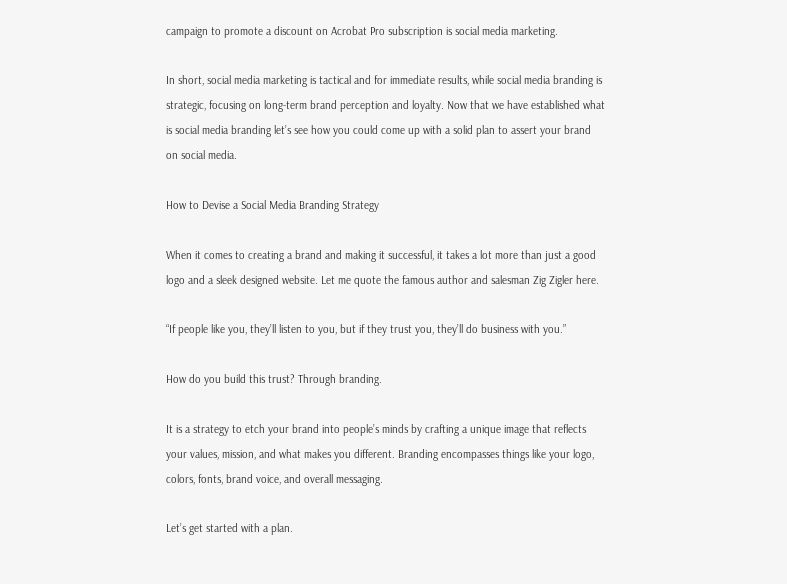campaign to promote a discount on Acrobat Pro subscription is social media marketing.

In short, social media marketing is tactical and for immediate results, while social media branding is strategic, focusing on long-term brand perception and loyalty. Now that we have established what is social media branding let’s see how you could come up with a solid plan to assert your brand on social media.

How to Devise a Social Media Branding Strategy

When it comes to creating a brand and making it successful, it takes a lot more than just a good logo and a sleek designed website. Let me quote the famous author and salesman Zig Zigler here.

“If people like you, they’ll listen to you, but if they trust you, they’ll do business with you.”

How do you build this trust? Through branding.

It is a strategy to etch your brand into people’s minds by crafting a unique image that reflects your values, mission, and what makes you different. Branding encompasses things like your logo, colors, fonts, brand voice, and overall messaging.

Let’s get started with a plan.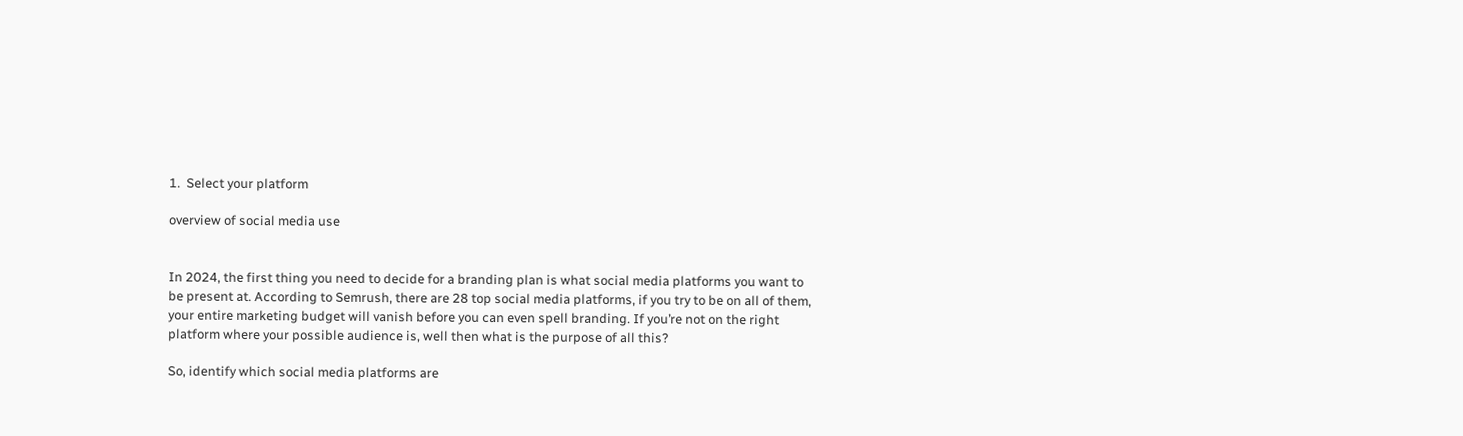1.  Select your platform

overview of social media use


In 2024, the first thing you need to decide for a branding plan is what social media platforms you want to be present at. According to Semrush, there are 28 top social media platforms, if you try to be on all of them, your entire marketing budget will vanish before you can even spell branding. If you’re not on the right platform where your possible audience is, well then what is the purpose of all this?

So, identify which social media platforms are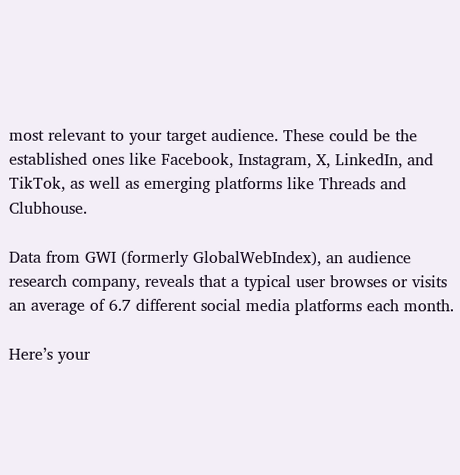most relevant to your target audience. These could be the established ones like Facebook, Instagram, X, LinkedIn, and TikTok, as well as emerging platforms like Threads and Clubhouse.

Data from GWI (formerly GlobalWebIndex), an audience research company, reveals that a typical user browses or visits an average of 6.7 different social media platforms each month.

Here’s your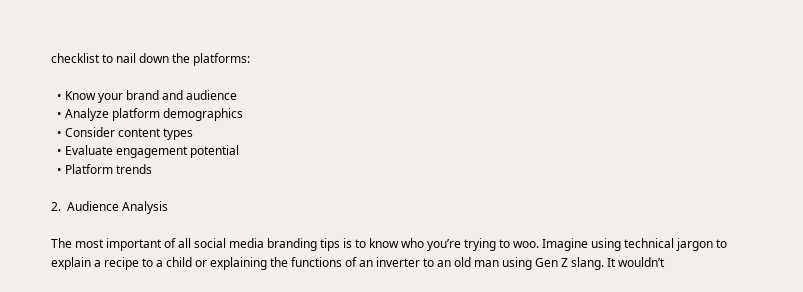checklist to nail down the platforms:

  • Know your brand and audience
  • Analyze platform demographics
  • Consider content types
  • Evaluate engagement potential
  • Platform trends

2.  Audience Analysis

The most important of all social media branding tips is to know who you’re trying to woo. Imagine using technical jargon to explain a recipe to a child or explaining the functions of an inverter to an old man using Gen Z slang. It wouldn’t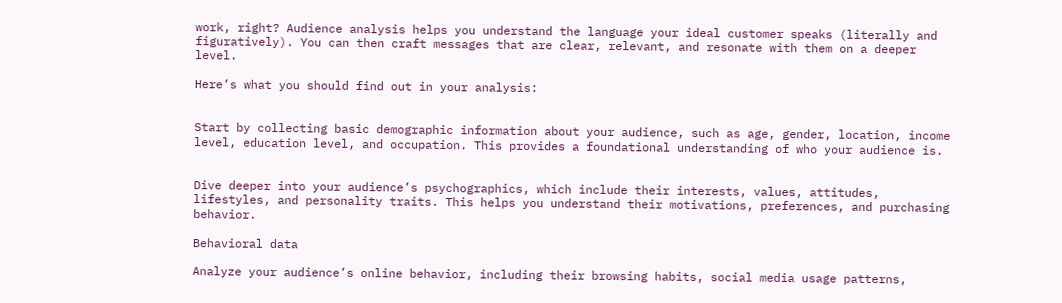work, right? Audience analysis helps you understand the language your ideal customer speaks (literally and figuratively). You can then craft messages that are clear, relevant, and resonate with them on a deeper level.

Here’s what you should find out in your analysis:


Start by collecting basic demographic information about your audience, such as age, gender, location, income level, education level, and occupation. This provides a foundational understanding of who your audience is.


Dive deeper into your audience’s psychographics, which include their interests, values, attitudes, lifestyles, and personality traits. This helps you understand their motivations, preferences, and purchasing behavior.

Behavioral data

Analyze your audience’s online behavior, including their browsing habits, social media usage patterns,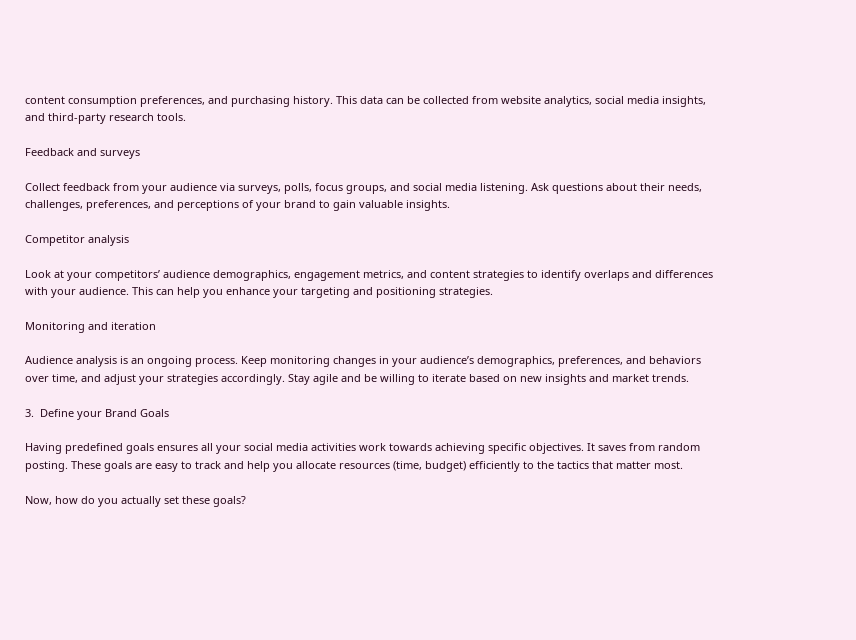content consumption preferences, and purchasing history. This data can be collected from website analytics, social media insights, and third-party research tools.

Feedback and surveys

Collect feedback from your audience via surveys, polls, focus groups, and social media listening. Ask questions about their needs, challenges, preferences, and perceptions of your brand to gain valuable insights.

Competitor analysis

Look at your competitors’ audience demographics, engagement metrics, and content strategies to identify overlaps and differences with your audience. This can help you enhance your targeting and positioning strategies.

Monitoring and iteration

Audience analysis is an ongoing process. Keep monitoring changes in your audience’s demographics, preferences, and behaviors over time, and adjust your strategies accordingly. Stay agile and be willing to iterate based on new insights and market trends.

3.  Define your Brand Goals

Having predefined goals ensures all your social media activities work towards achieving specific objectives. It saves from random posting. These goals are easy to track and help you allocate resources (time, budget) efficiently to the tactics that matter most.

Now, how do you actually set these goals?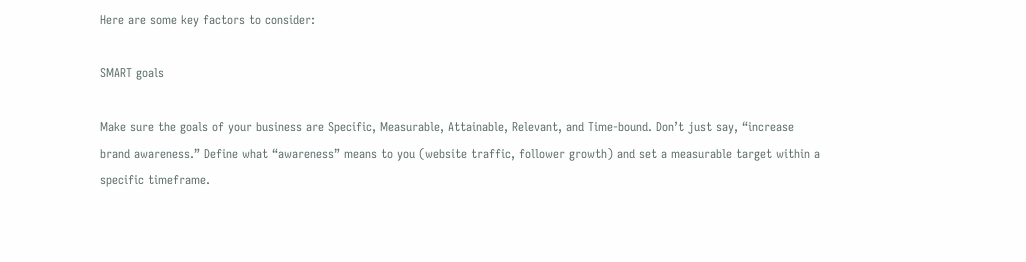Here are some key factors to consider:

SMART goals

Make sure the goals of your business are Specific, Measurable, Attainable, Relevant, and Time-bound. Don’t just say, “increase brand awareness.” Define what “awareness” means to you (website traffic, follower growth) and set a measurable target within a specific timeframe.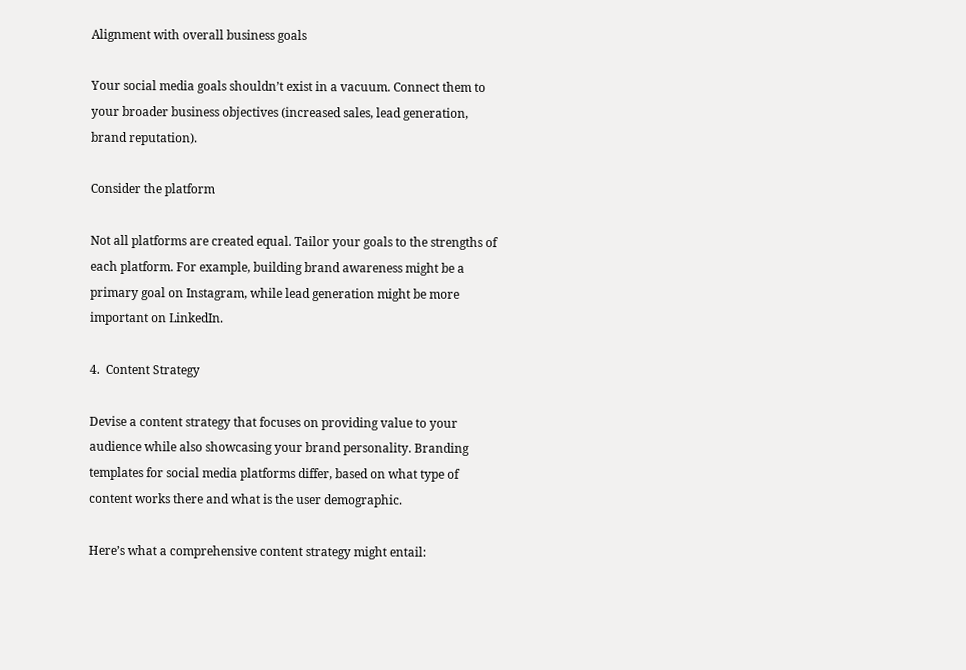Alignment with overall business goals

Your social media goals shouldn’t exist in a vacuum. Connect them to your broader business objectives (increased sales, lead generation, brand reputation).

Consider the platform

Not all platforms are created equal. Tailor your goals to the strengths of each platform. For example, building brand awareness might be a primary goal on Instagram, while lead generation might be more important on LinkedIn.

4.  Content Strategy

Devise a content strategy that focuses on providing value to your audience while also showcasing your brand personality. Branding templates for social media platforms differ, based on what type of content works there and what is the user demographic.

Here’s what a comprehensive content strategy might entail: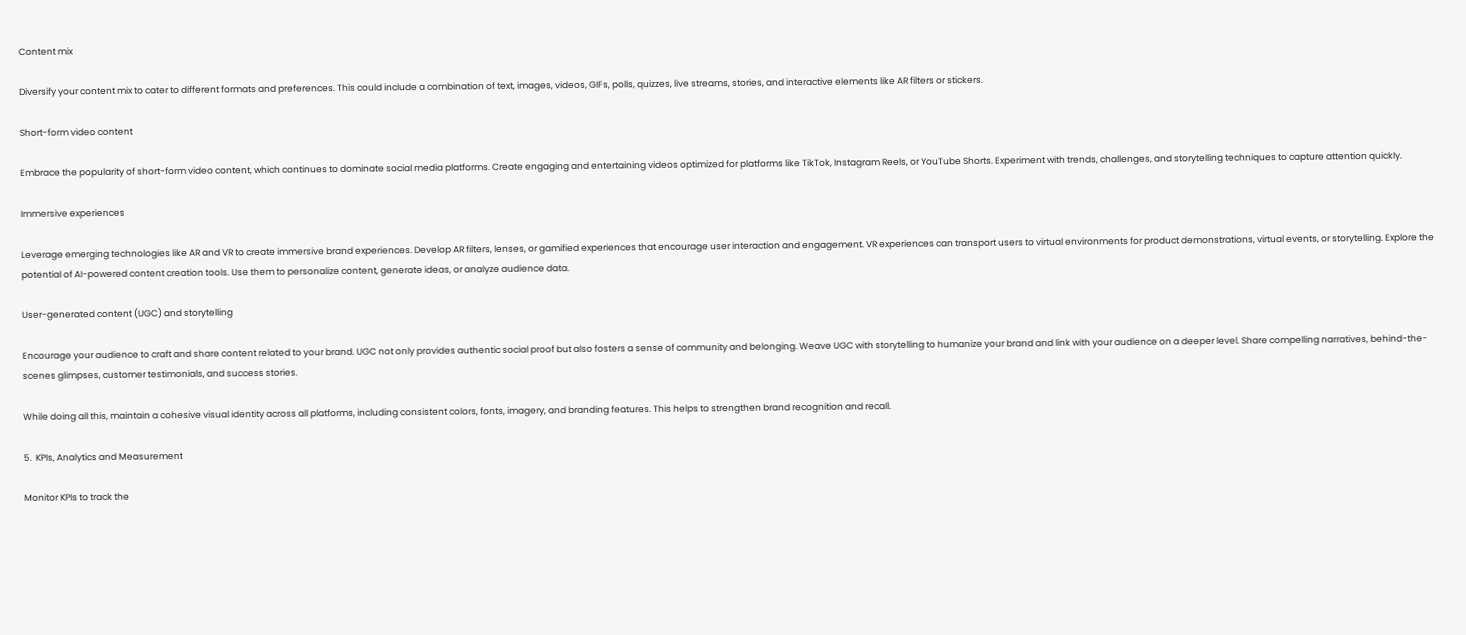Content mix

Diversify your content mix to cater to different formats and preferences. This could include a combination of text, images, videos, GIFs, polls, quizzes, live streams, stories, and interactive elements like AR filters or stickers.

Short-form video content

Embrace the popularity of short-form video content, which continues to dominate social media platforms. Create engaging and entertaining videos optimized for platforms like TikTok, Instagram Reels, or YouTube Shorts. Experiment with trends, challenges, and storytelling techniques to capture attention quickly.

Immersive experiences

Leverage emerging technologies like AR and VR to create immersive brand experiences. Develop AR filters, lenses, or gamified experiences that encourage user interaction and engagement. VR experiences can transport users to virtual environments for product demonstrations, virtual events, or storytelling. Explore the potential of AI-powered content creation tools. Use them to personalize content, generate ideas, or analyze audience data.

User-generated content (UGC) and storytelling

Encourage your audience to craft and share content related to your brand. UGC not only provides authentic social proof but also fosters a sense of community and belonging. Weave UGC with storytelling to humanize your brand and link with your audience on a deeper level. Share compelling narratives, behind-the-scenes glimpses, customer testimonials, and success stories.

While doing all this, maintain a cohesive visual identity across all platforms, including consistent colors, fonts, imagery, and branding features. This helps to strengthen brand recognition and recall.

5.  KPIs, Analytics and Measurement

Monitor KPIs to track the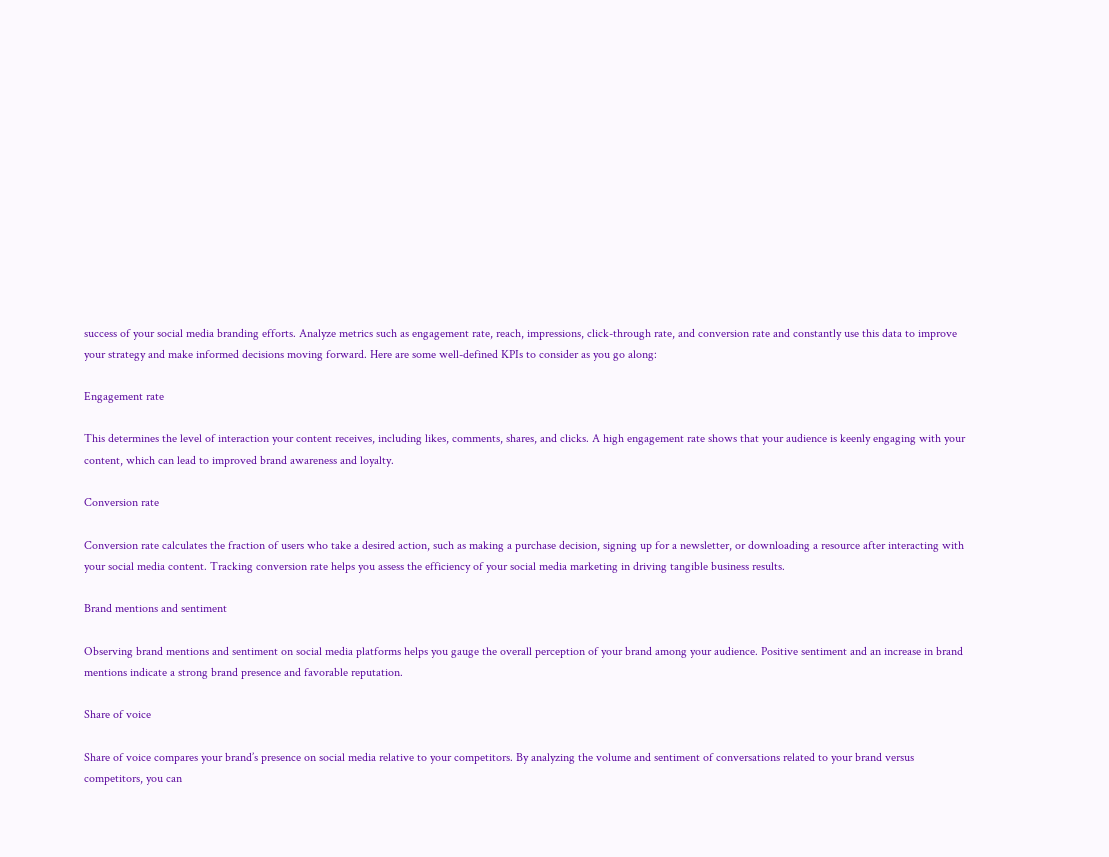success of your social media branding efforts. Analyze metrics such as engagement rate, reach, impressions, click-through rate, and conversion rate and constantly use this data to improve your strategy and make informed decisions moving forward. Here are some well-defined KPIs to consider as you go along:

Engagement rate

This determines the level of interaction your content receives, including likes, comments, shares, and clicks. A high engagement rate shows that your audience is keenly engaging with your content, which can lead to improved brand awareness and loyalty.

Conversion rate

Conversion rate calculates the fraction of users who take a desired action, such as making a purchase decision, signing up for a newsletter, or downloading a resource after interacting with your social media content. Tracking conversion rate helps you assess the efficiency of your social media marketing in driving tangible business results.

Brand mentions and sentiment

Observing brand mentions and sentiment on social media platforms helps you gauge the overall perception of your brand among your audience. Positive sentiment and an increase in brand mentions indicate a strong brand presence and favorable reputation.

Share of voice

Share of voice compares your brand’s presence on social media relative to your competitors. By analyzing the volume and sentiment of conversations related to your brand versus competitors, you can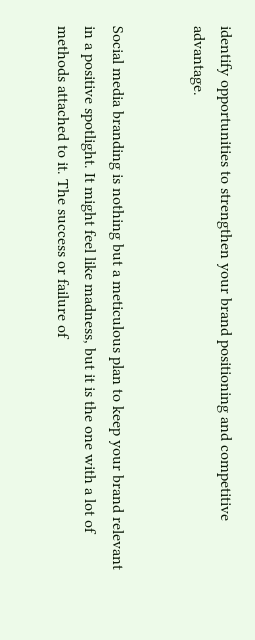identify opportunities to strengthen your brand positioning and competitive advantage.


Social media branding is nothing but a meticulous plan to keep your brand relevant in a positive spotlight. It might feel like madness, but it is the one with a lot of methods attached to it. The success or failure of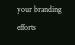your branding efforts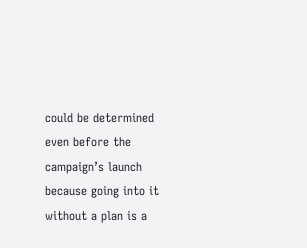could be determined even before the campaign’s launch because going into it without a plan is a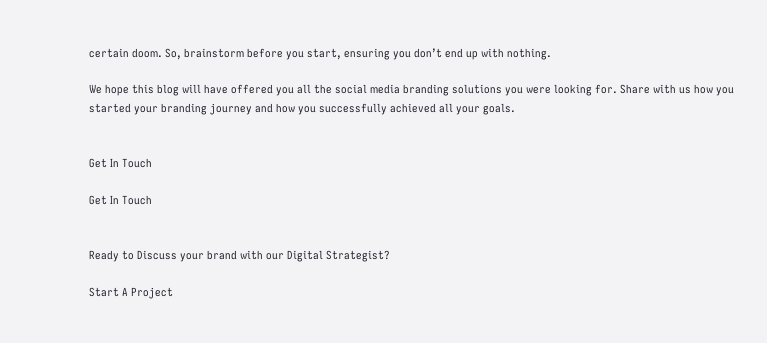certain doom. So, brainstorm before you start, ensuring you don’t end up with nothing.

We hope this blog will have offered you all the social media branding solutions you were looking for. Share with us how you started your branding journey and how you successfully achieved all your goals.


Get In Touch

Get In Touch


Ready to Discuss your brand with our Digital Strategist?

Start A Project